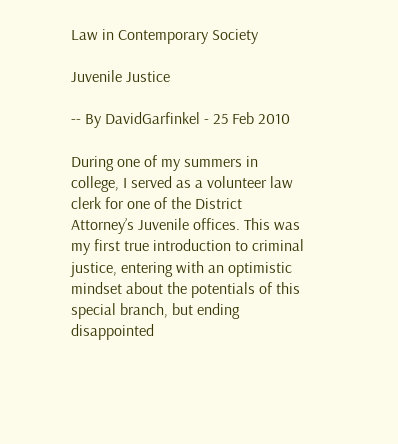Law in Contemporary Society

Juvenile Justice

-- By DavidGarfinkel - 25 Feb 2010

During one of my summers in college, I served as a volunteer law clerk for one of the District Attorney’s Juvenile offices. This was my first true introduction to criminal justice, entering with an optimistic mindset about the potentials of this special branch, but ending disappointed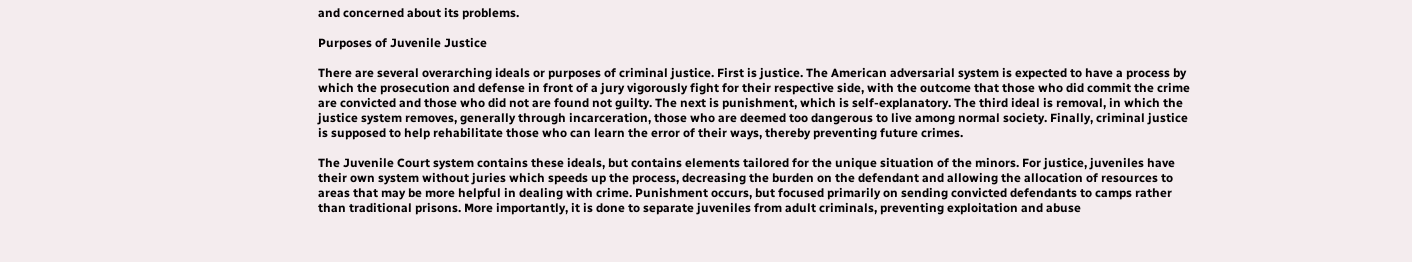and concerned about its problems.

Purposes of Juvenile Justice

There are several overarching ideals or purposes of criminal justice. First is justice. The American adversarial system is expected to have a process by which the prosecution and defense in front of a jury vigorously fight for their respective side, with the outcome that those who did commit the crime are convicted and those who did not are found not guilty. The next is punishment, which is self-explanatory. The third ideal is removal, in which the justice system removes, generally through incarceration, those who are deemed too dangerous to live among normal society. Finally, criminal justice is supposed to help rehabilitate those who can learn the error of their ways, thereby preventing future crimes.

The Juvenile Court system contains these ideals, but contains elements tailored for the unique situation of the minors. For justice, juveniles have their own system without juries which speeds up the process, decreasing the burden on the defendant and allowing the allocation of resources to areas that may be more helpful in dealing with crime. Punishment occurs, but focused primarily on sending convicted defendants to camps rather than traditional prisons. More importantly, it is done to separate juveniles from adult criminals, preventing exploitation and abuse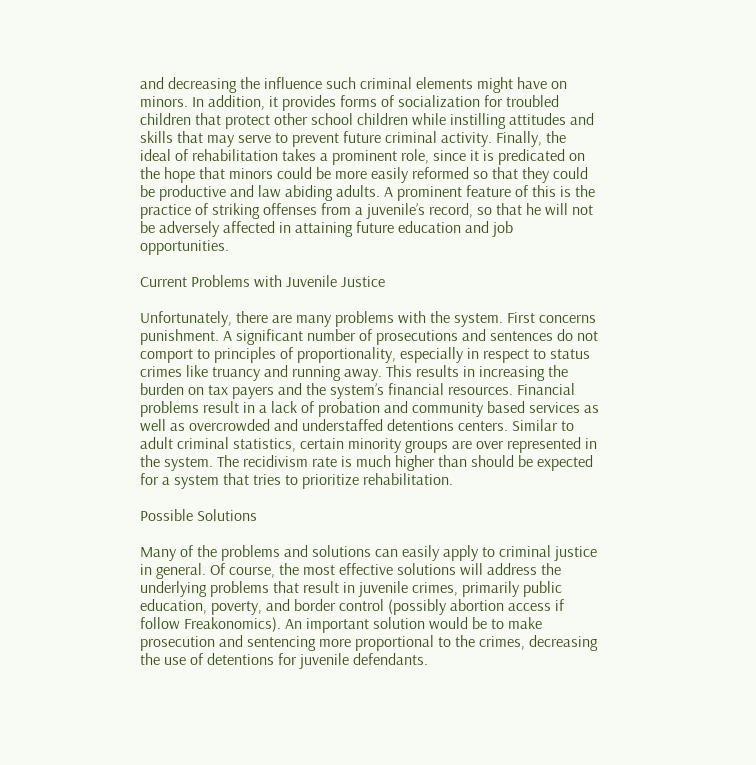and decreasing the influence such criminal elements might have on minors. In addition, it provides forms of socialization for troubled children that protect other school children while instilling attitudes and skills that may serve to prevent future criminal activity. Finally, the ideal of rehabilitation takes a prominent role, since it is predicated on the hope that minors could be more easily reformed so that they could be productive and law abiding adults. A prominent feature of this is the practice of striking offenses from a juvenile’s record, so that he will not be adversely affected in attaining future education and job opportunities.

Current Problems with Juvenile Justice

Unfortunately, there are many problems with the system. First concerns punishment. A significant number of prosecutions and sentences do not comport to principles of proportionality, especially in respect to status crimes like truancy and running away. This results in increasing the burden on tax payers and the system’s financial resources. Financial problems result in a lack of probation and community based services as well as overcrowded and understaffed detentions centers. Similar to adult criminal statistics, certain minority groups are over represented in the system. The recidivism rate is much higher than should be expected for a system that tries to prioritize rehabilitation.

Possible Solutions

Many of the problems and solutions can easily apply to criminal justice in general. Of course, the most effective solutions will address the underlying problems that result in juvenile crimes, primarily public education, poverty, and border control (possibly abortion access if follow Freakonomics). An important solution would be to make prosecution and sentencing more proportional to the crimes, decreasing the use of detentions for juvenile defendants.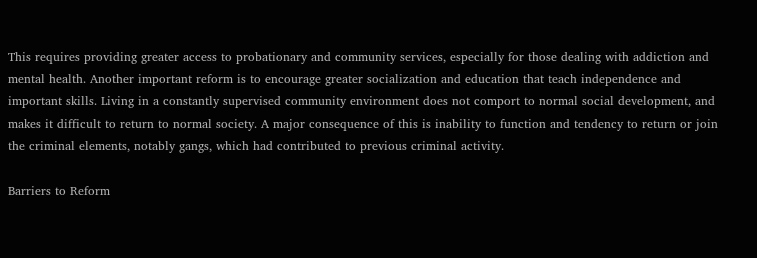This requires providing greater access to probationary and community services, especially for those dealing with addiction and mental health. Another important reform is to encourage greater socialization and education that teach independence and important skills. Living in a constantly supervised community environment does not comport to normal social development, and makes it difficult to return to normal society. A major consequence of this is inability to function and tendency to return or join the criminal elements, notably gangs, which had contributed to previous criminal activity.

Barriers to Reform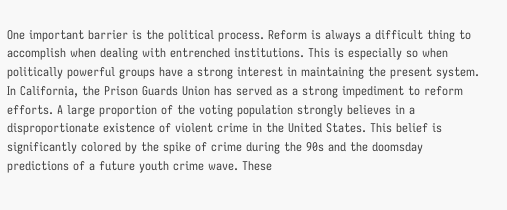One important barrier is the political process. Reform is always a difficult thing to accomplish when dealing with entrenched institutions. This is especially so when politically powerful groups have a strong interest in maintaining the present system. In California, the Prison Guards Union has served as a strong impediment to reform efforts. A large proportion of the voting population strongly believes in a disproportionate existence of violent crime in the United States. This belief is significantly colored by the spike of crime during the 90s and the doomsday predictions of a future youth crime wave. These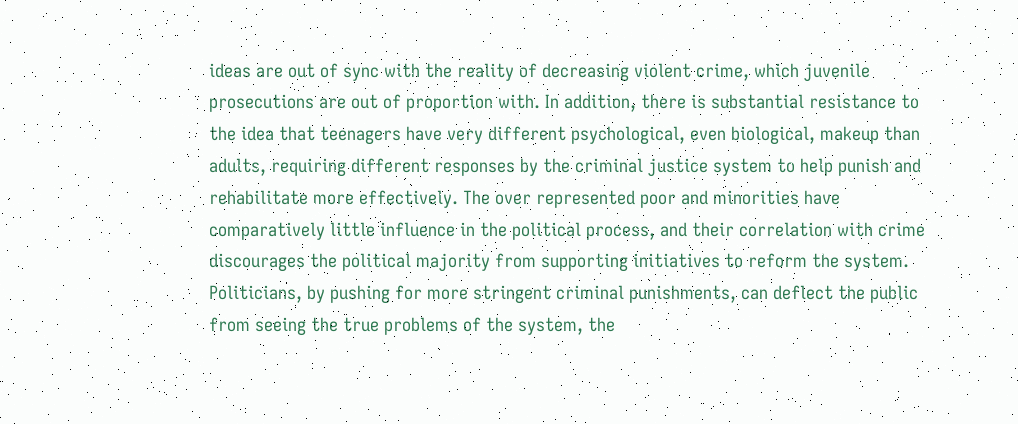ideas are out of sync with the reality of decreasing violent crime, which juvenile prosecutions are out of proportion with. In addition, there is substantial resistance to the idea that teenagers have very different psychological, even biological, makeup than adults, requiring different responses by the criminal justice system to help punish and rehabilitate more effectively. The over represented poor and minorities have comparatively little influence in the political process, and their correlation with crime discourages the political majority from supporting initiatives to reform the system. Politicians, by pushing for more stringent criminal punishments, can deflect the public from seeing the true problems of the system, the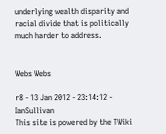underlying wealth disparity and racial divide that is politically much harder to address.


Webs Webs

r8 - 13 Jan 2012 - 23:14:12 - IanSullivan
This site is powered by the TWiki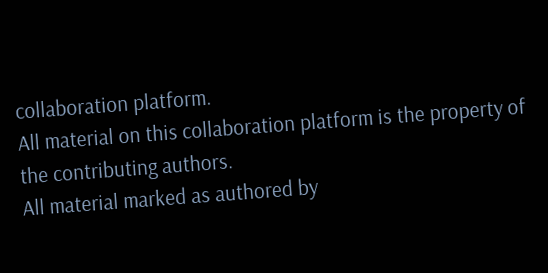collaboration platform.
All material on this collaboration platform is the property of the contributing authors.
All material marked as authored by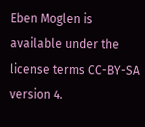Eben Moglen is available under the license terms CC-BY-SA version 4.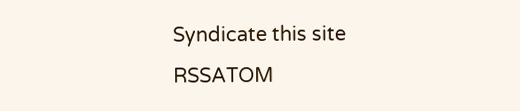Syndicate this site RSSATOM